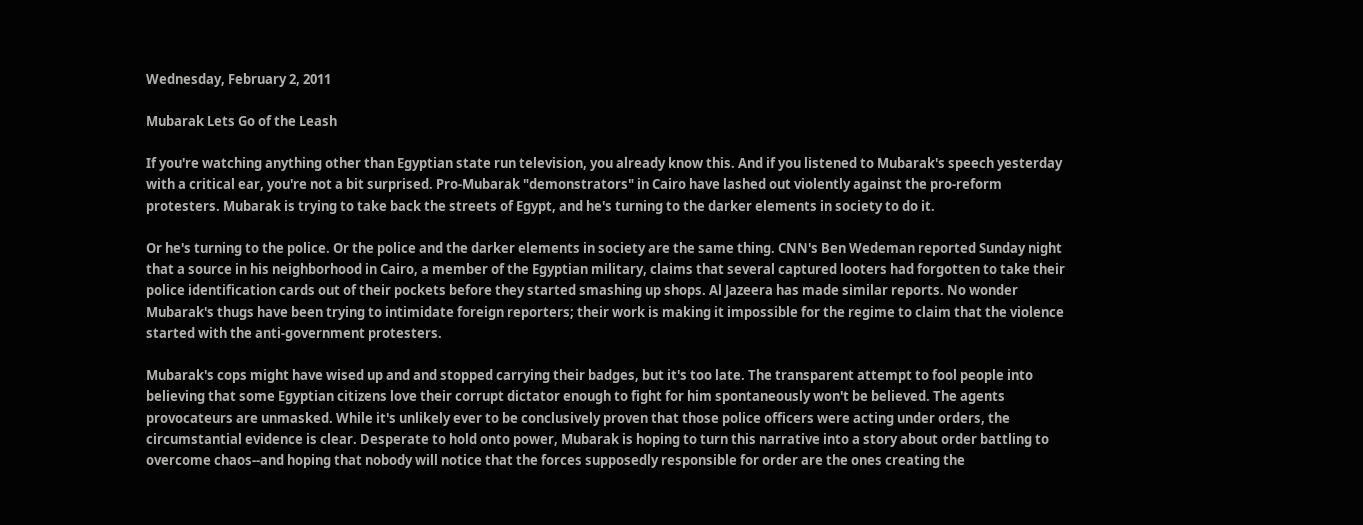Wednesday, February 2, 2011

Mubarak Lets Go of the Leash

If you're watching anything other than Egyptian state run television, you already know this. And if you listened to Mubarak's speech yesterday with a critical ear, you're not a bit surprised. Pro-Mubarak "demonstrators" in Cairo have lashed out violently against the pro-reform protesters. Mubarak is trying to take back the streets of Egypt, and he's turning to the darker elements in society to do it.

Or he's turning to the police. Or the police and the darker elements in society are the same thing. CNN's Ben Wedeman reported Sunday night that a source in his neighborhood in Cairo, a member of the Egyptian military, claims that several captured looters had forgotten to take their police identification cards out of their pockets before they started smashing up shops. Al Jazeera has made similar reports. No wonder Mubarak's thugs have been trying to intimidate foreign reporters; their work is making it impossible for the regime to claim that the violence started with the anti-government protesters.

Mubarak's cops might have wised up and and stopped carrying their badges, but it's too late. The transparent attempt to fool people into believing that some Egyptian citizens love their corrupt dictator enough to fight for him spontaneously won't be believed. The agents provocateurs are unmasked. While it's unlikely ever to be conclusively proven that those police officers were acting under orders, the circumstantial evidence is clear. Desperate to hold onto power, Mubarak is hoping to turn this narrative into a story about order battling to overcome chaos--and hoping that nobody will notice that the forces supposedly responsible for order are the ones creating the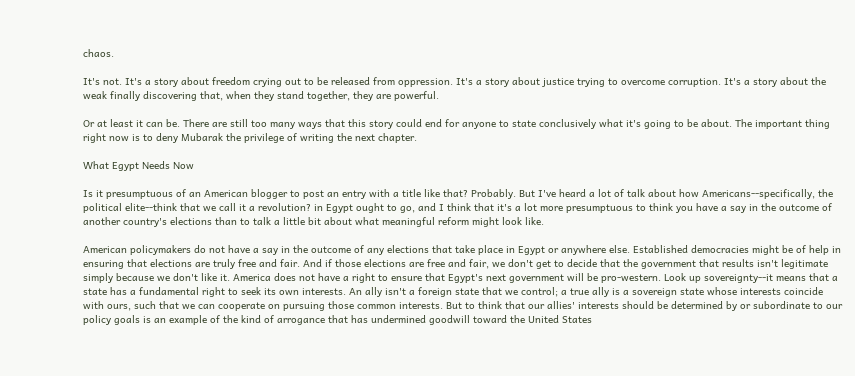chaos.

It's not. It's a story about freedom crying out to be released from oppression. It's a story about justice trying to overcome corruption. It's a story about the weak finally discovering that, when they stand together, they are powerful.

Or at least it can be. There are still too many ways that this story could end for anyone to state conclusively what it's going to be about. The important thing right now is to deny Mubarak the privilege of writing the next chapter.

What Egypt Needs Now

Is it presumptuous of an American blogger to post an entry with a title like that? Probably. But I've heard a lot of talk about how Americans--specifically, the political elite--think that we call it a revolution? in Egypt ought to go, and I think that it's a lot more presumptuous to think you have a say in the outcome of another country's elections than to talk a little bit about what meaningful reform might look like.

American policymakers do not have a say in the outcome of any elections that take place in Egypt or anywhere else. Established democracies might be of help in ensuring that elections are truly free and fair. And if those elections are free and fair, we don't get to decide that the government that results isn't legitimate simply because we don't like it. America does not have a right to ensure that Egypt's next government will be pro-western. Look up sovereignty--it means that a state has a fundamental right to seek its own interests. An ally isn't a foreign state that we control; a true ally is a sovereign state whose interests coincide with ours, such that we can cooperate on pursuing those common interests. But to think that our allies' interests should be determined by or subordinate to our policy goals is an example of the kind of arrogance that has undermined goodwill toward the United States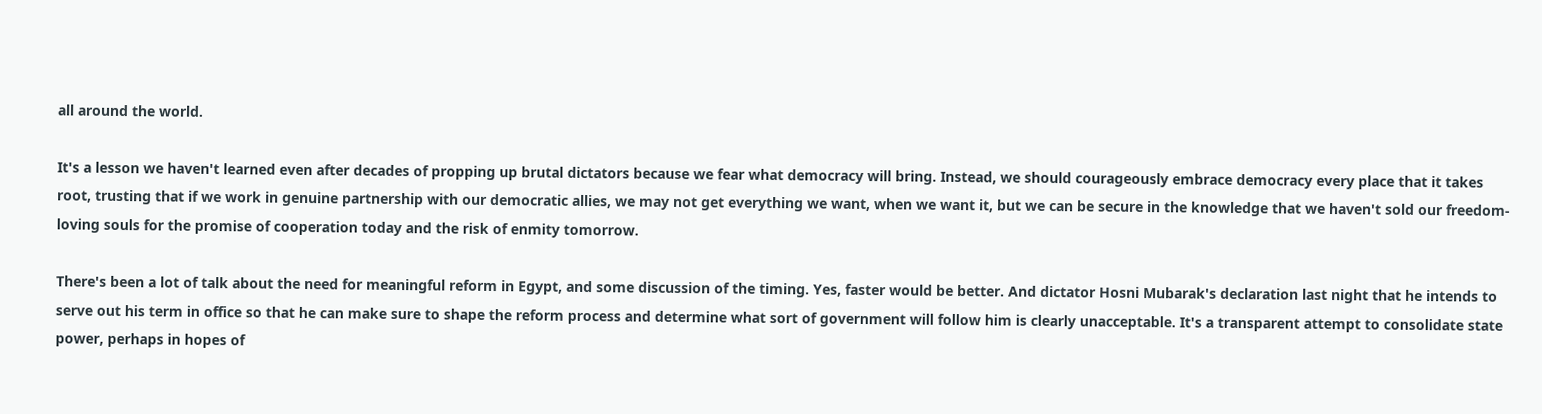all around the world.

It's a lesson we haven't learned even after decades of propping up brutal dictators because we fear what democracy will bring. Instead, we should courageously embrace democracy every place that it takes root, trusting that if we work in genuine partnership with our democratic allies, we may not get everything we want, when we want it, but we can be secure in the knowledge that we haven't sold our freedom-loving souls for the promise of cooperation today and the risk of enmity tomorrow.

There's been a lot of talk about the need for meaningful reform in Egypt, and some discussion of the timing. Yes, faster would be better. And dictator Hosni Mubarak's declaration last night that he intends to serve out his term in office so that he can make sure to shape the reform process and determine what sort of government will follow him is clearly unacceptable. It's a transparent attempt to consolidate state power, perhaps in hopes of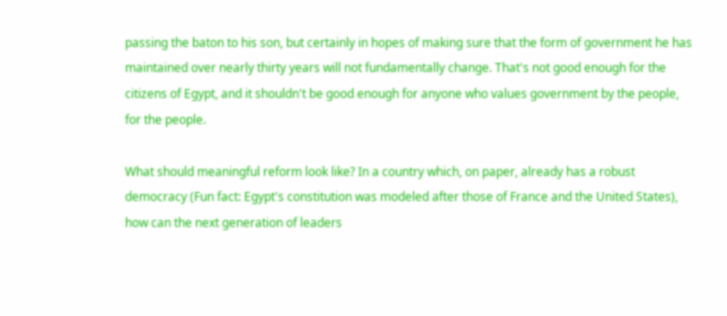passing the baton to his son, but certainly in hopes of making sure that the form of government he has maintained over nearly thirty years will not fundamentally change. That's not good enough for the citizens of Egypt, and it shouldn't be good enough for anyone who values government by the people, for the people.

What should meaningful reform look like? In a country which, on paper, already has a robust democracy (Fun fact: Egypt's constitution was modeled after those of France and the United States), how can the next generation of leaders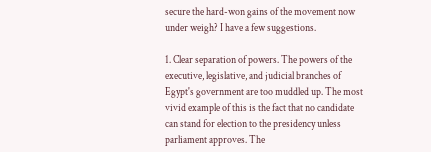secure the hard-won gains of the movement now under weigh? I have a few suggestions.

1. Clear separation of powers. The powers of the executive, legislative, and judicial branches of Egypt's government are too muddled up. The most vivid example of this is the fact that no candidate can stand for election to the presidency unless parliament approves. The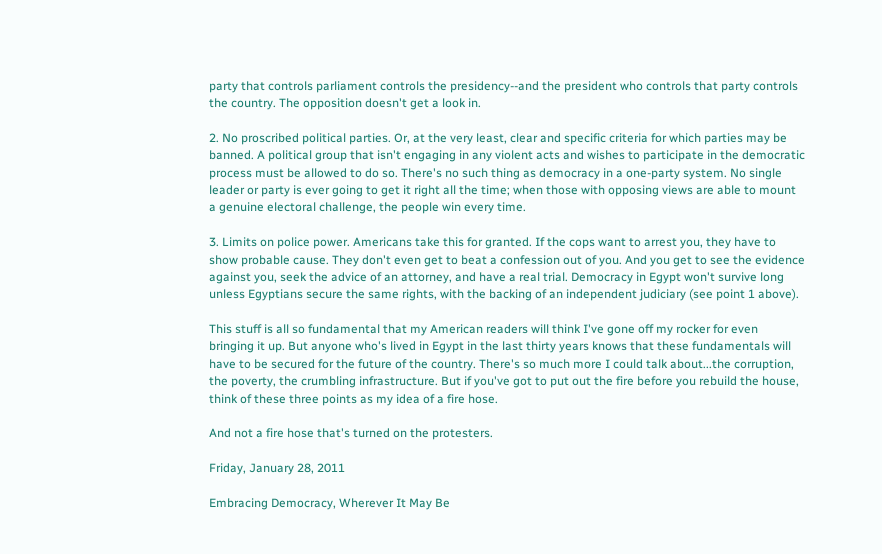party that controls parliament controls the presidency--and the president who controls that party controls the country. The opposition doesn't get a look in.

2. No proscribed political parties. Or, at the very least, clear and specific criteria for which parties may be banned. A political group that isn't engaging in any violent acts and wishes to participate in the democratic process must be allowed to do so. There's no such thing as democracy in a one-party system. No single leader or party is ever going to get it right all the time; when those with opposing views are able to mount a genuine electoral challenge, the people win every time.

3. Limits on police power. Americans take this for granted. If the cops want to arrest you, they have to show probable cause. They don't even get to beat a confession out of you. And you get to see the evidence against you, seek the advice of an attorney, and have a real trial. Democracy in Egypt won't survive long unless Egyptians secure the same rights, with the backing of an independent judiciary (see point 1 above).

This stuff is all so fundamental that my American readers will think I've gone off my rocker for even bringing it up. But anyone who's lived in Egypt in the last thirty years knows that these fundamentals will have to be secured for the future of the country. There's so much more I could talk about...the corruption, the poverty, the crumbling infrastructure. But if you've got to put out the fire before you rebuild the house, think of these three points as my idea of a fire hose.

And not a fire hose that's turned on the protesters.

Friday, January 28, 2011

Embracing Democracy, Wherever It May Be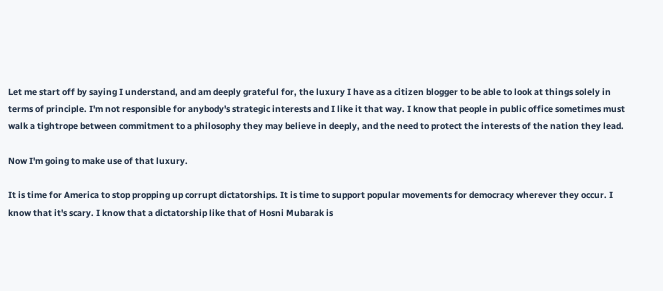Let me start off by saying I understand, and am deeply grateful for, the luxury I have as a citizen blogger to be able to look at things solely in terms of principle. I'm not responsible for anybody's strategic interests and I like it that way. I know that people in public office sometimes must walk a tightrope between commitment to a philosophy they may believe in deeply, and the need to protect the interests of the nation they lead.

Now I'm going to make use of that luxury.

It is time for America to stop propping up corrupt dictatorships. It is time to support popular movements for democracy wherever they occur. I know that it's scary. I know that a dictatorship like that of Hosni Mubarak is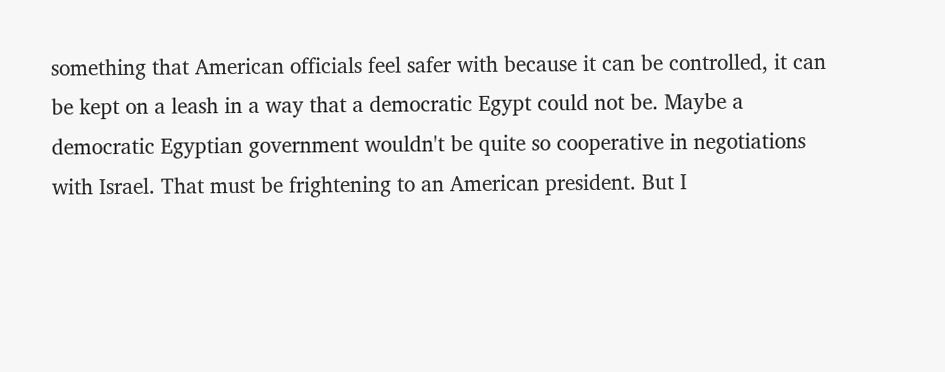something that American officials feel safer with because it can be controlled, it can be kept on a leash in a way that a democratic Egypt could not be. Maybe a democratic Egyptian government wouldn't be quite so cooperative in negotiations with Israel. That must be frightening to an American president. But I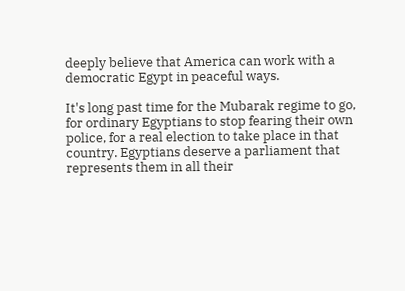deeply believe that America can work with a democratic Egypt in peaceful ways.

It's long past time for the Mubarak regime to go, for ordinary Egyptians to stop fearing their own police, for a real election to take place in that country. Egyptians deserve a parliament that represents them in all their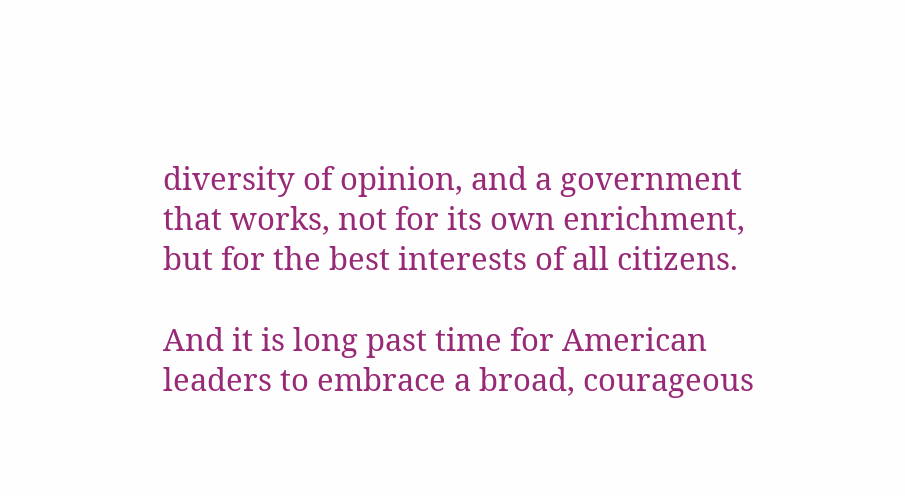diversity of opinion, and a government that works, not for its own enrichment, but for the best interests of all citizens.

And it is long past time for American leaders to embrace a broad, courageous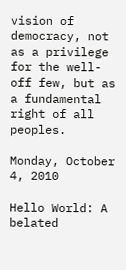vision of democracy, not as a privilege for the well-off few, but as a fundamental right of all peoples.

Monday, October 4, 2010

Hello World: A belated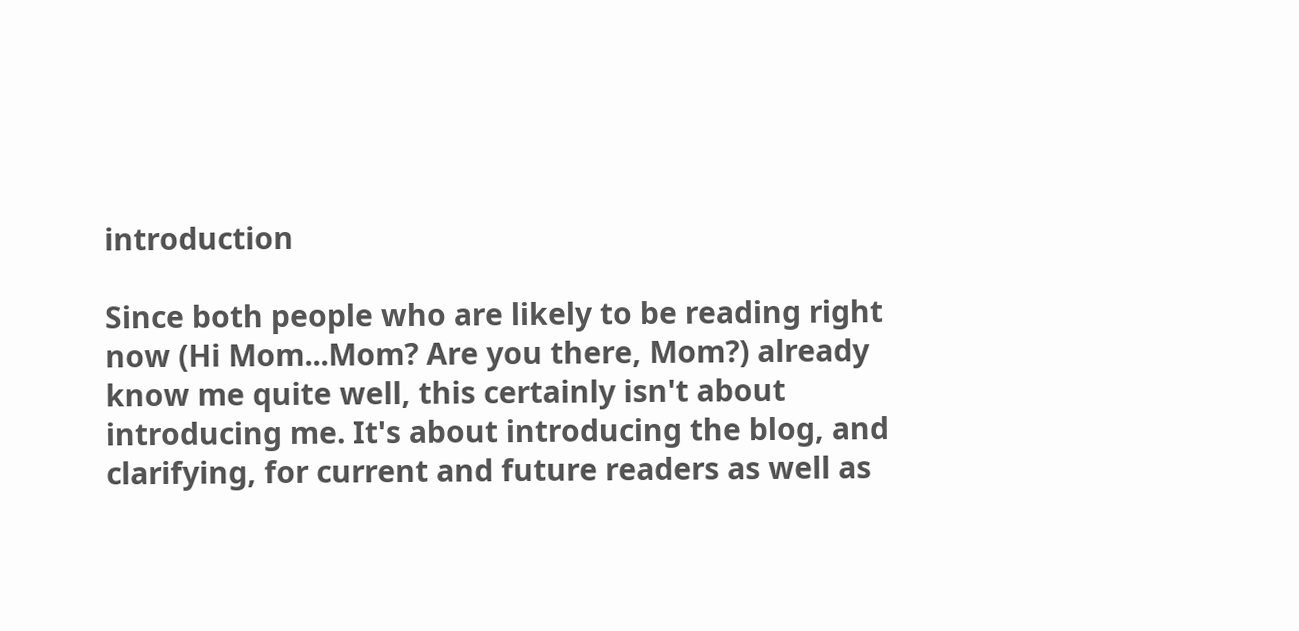introduction

Since both people who are likely to be reading right now (Hi Mom...Mom? Are you there, Mom?) already know me quite well, this certainly isn't about introducing me. It's about introducing the blog, and clarifying, for current and future readers as well as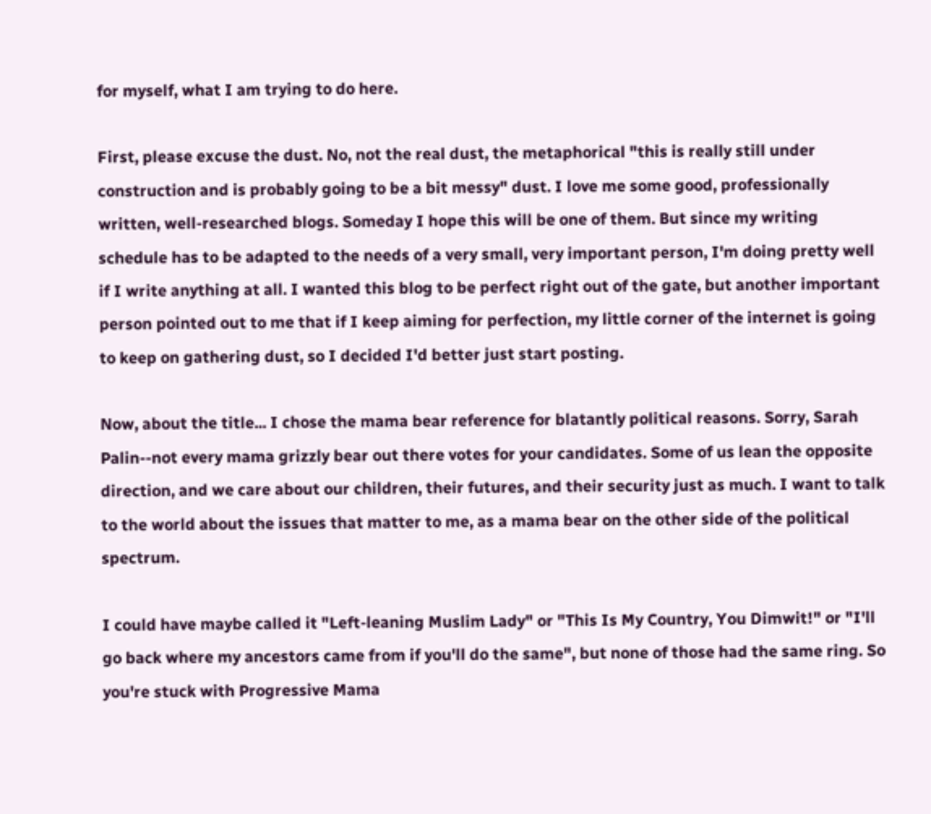for myself, what I am trying to do here.

First, please excuse the dust. No, not the real dust, the metaphorical "this is really still under construction and is probably going to be a bit messy" dust. I love me some good, professionally written, well-researched blogs. Someday I hope this will be one of them. But since my writing schedule has to be adapted to the needs of a very small, very important person, I'm doing pretty well if I write anything at all. I wanted this blog to be perfect right out of the gate, but another important person pointed out to me that if I keep aiming for perfection, my little corner of the internet is going to keep on gathering dust, so I decided I'd better just start posting.

Now, about the title... I chose the mama bear reference for blatantly political reasons. Sorry, Sarah Palin--not every mama grizzly bear out there votes for your candidates. Some of us lean the opposite direction, and we care about our children, their futures, and their security just as much. I want to talk to the world about the issues that matter to me, as a mama bear on the other side of the political spectrum.

I could have maybe called it "Left-leaning Muslim Lady" or "This Is My Country, You Dimwit!" or "I'll go back where my ancestors came from if you'll do the same", but none of those had the same ring. So you're stuck with Progressive Mama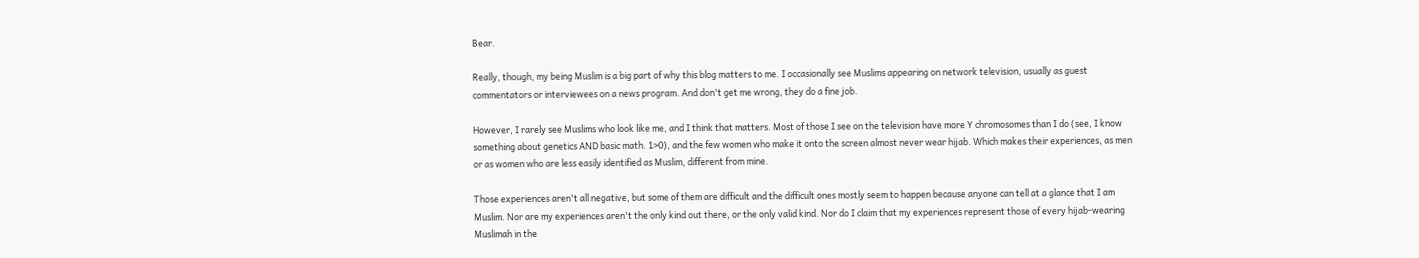Bear.

Really, though, my being Muslim is a big part of why this blog matters to me. I occasionally see Muslims appearing on network television, usually as guest commentators or interviewees on a news program. And don't get me wrong, they do a fine job.

However, I rarely see Muslims who look like me, and I think that matters. Most of those I see on the television have more Y chromosomes than I do (see, I know something about genetics AND basic math. 1>0), and the few women who make it onto the screen almost never wear hijab. Which makes their experiences, as men or as women who are less easily identified as Muslim, different from mine.

Those experiences aren't all negative, but some of them are difficult and the difficult ones mostly seem to happen because anyone can tell at a glance that I am Muslim. Nor are my experiences aren't the only kind out there, or the only valid kind. Nor do I claim that my experiences represent those of every hijab-wearing Muslimah in the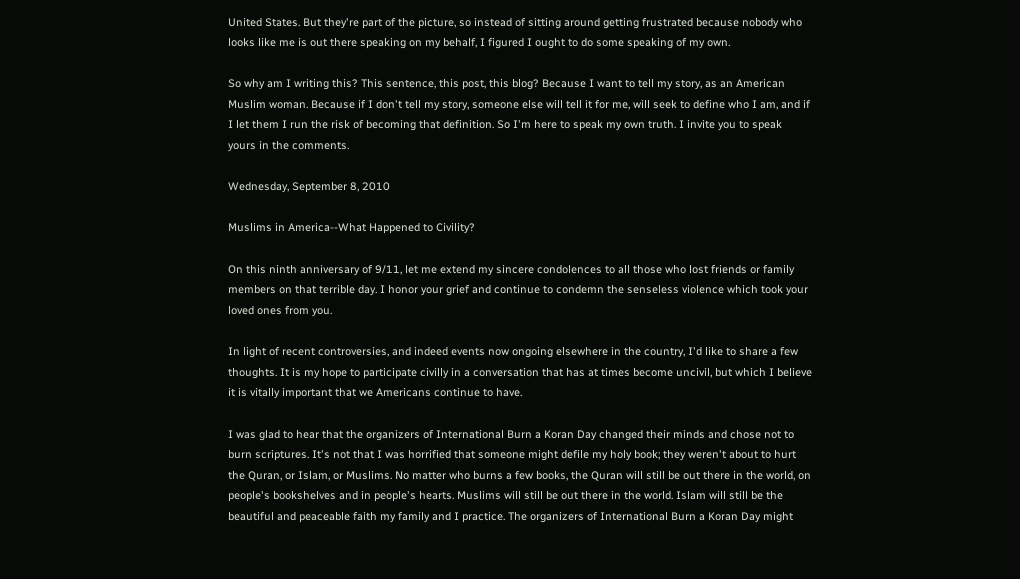United States. But they're part of the picture, so instead of sitting around getting frustrated because nobody who looks like me is out there speaking on my behalf, I figured I ought to do some speaking of my own.

So why am I writing this? This sentence, this post, this blog? Because I want to tell my story, as an American Muslim woman. Because if I don't tell my story, someone else will tell it for me, will seek to define who I am, and if I let them I run the risk of becoming that definition. So I'm here to speak my own truth. I invite you to speak yours in the comments.

Wednesday, September 8, 2010

Muslims in America--What Happened to Civility?

On this ninth anniversary of 9/11, let me extend my sincere condolences to all those who lost friends or family members on that terrible day. I honor your grief and continue to condemn the senseless violence which took your loved ones from you.

In light of recent controversies, and indeed events now ongoing elsewhere in the country, I'd like to share a few thoughts. It is my hope to participate civilly in a conversation that has at times become uncivil, but which I believe it is vitally important that we Americans continue to have.

I was glad to hear that the organizers of International Burn a Koran Day changed their minds and chose not to burn scriptures. It's not that I was horrified that someone might defile my holy book; they weren't about to hurt the Quran, or Islam, or Muslims. No matter who burns a few books, the Quran will still be out there in the world, on people's bookshelves and in people's hearts. Muslims will still be out there in the world. Islam will still be the beautiful and peaceable faith my family and I practice. The organizers of International Burn a Koran Day might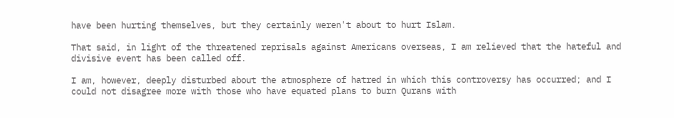have been hurting themselves, but they certainly weren't about to hurt Islam.

That said, in light of the threatened reprisals against Americans overseas, I am relieved that the hateful and divisive event has been called off.

I am, however, deeply disturbed about the atmosphere of hatred in which this controversy has occurred; and I could not disagree more with those who have equated plans to burn Qurans with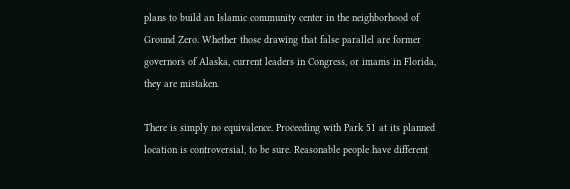plans to build an Islamic community center in the neighborhood of Ground Zero. Whether those drawing that false parallel are former governors of Alaska, current leaders in Congress, or imams in Florida, they are mistaken.

There is simply no equivalence. Proceeding with Park 51 at its planned location is controversial, to be sure. Reasonable people have different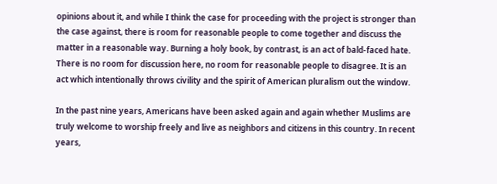opinions about it, and while I think the case for proceeding with the project is stronger than the case against, there is room for reasonable people to come together and discuss the matter in a reasonable way. Burning a holy book, by contrast, is an act of bald-faced hate. There is no room for discussion here, no room for reasonable people to disagree. It is an act which intentionally throws civility and the spirit of American pluralism out the window.

In the past nine years, Americans have been asked again and again whether Muslims are truly welcome to worship freely and live as neighbors and citizens in this country. In recent years,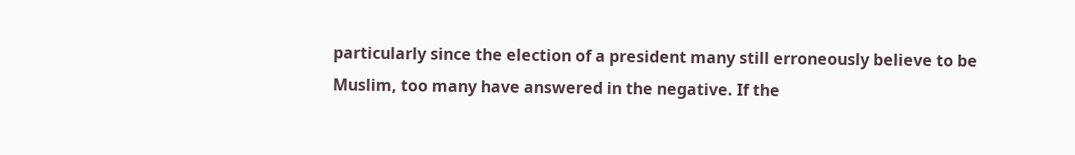particularly since the election of a president many still erroneously believe to be Muslim, too many have answered in the negative. If the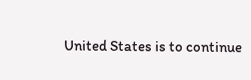United States is to continue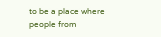to be a place where people from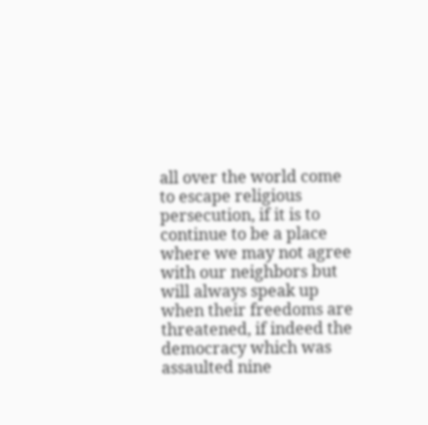all over the world come to escape religious persecution, if it is to continue to be a place where we may not agree with our neighbors but will always speak up when their freedoms are threatened, if indeed the democracy which was assaulted nine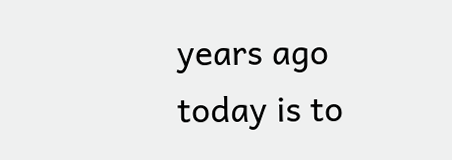years ago today is to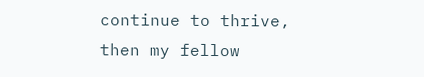continue to thrive, then my fellow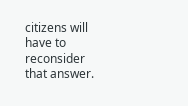citizens will have to reconsider that answer.